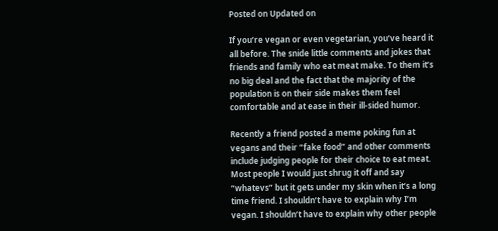Posted on Updated on

If you’re vegan or even vegetarian, you’ve heard it all before. The snide little comments and jokes that friends and family who eat meat make. To them it’s no big deal and the fact that the majority of the population is on their side makes them feel comfortable and at ease in their ill-sided humor.

Recently a friend posted a meme poking fun at vegans and their “fake food” and other comments include judging people for their choice to eat meat.  Most people I would just shrug it off and say “whatevs” but it gets under my skin when it’s a long time friend. I shouldn’t have to explain why I’m vegan. I shouldn’t have to explain why other people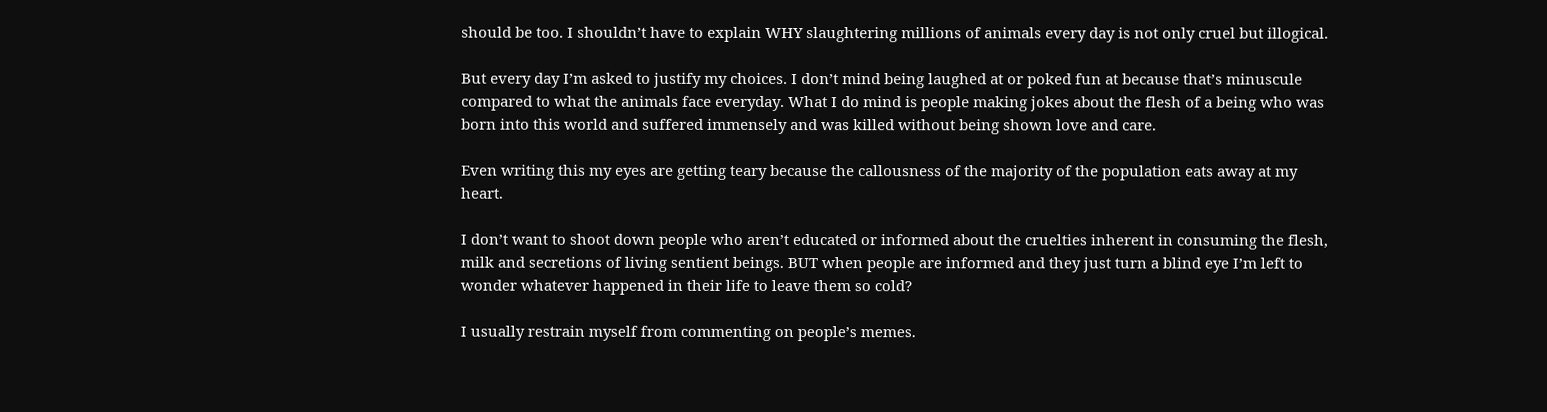should be too. I shouldn’t have to explain WHY slaughtering millions of animals every day is not only cruel but illogical.

But every day I’m asked to justify my choices. I don’t mind being laughed at or poked fun at because that’s minuscule compared to what the animals face everyday. What I do mind is people making jokes about the flesh of a being who was born into this world and suffered immensely and was killed without being shown love and care.

Even writing this my eyes are getting teary because the callousness of the majority of the population eats away at my heart.

I don’t want to shoot down people who aren’t educated or informed about the cruelties inherent in consuming the flesh, milk and secretions of living sentient beings. BUT when people are informed and they just turn a blind eye I’m left to wonder whatever happened in their life to leave them so cold?

I usually restrain myself from commenting on people’s memes.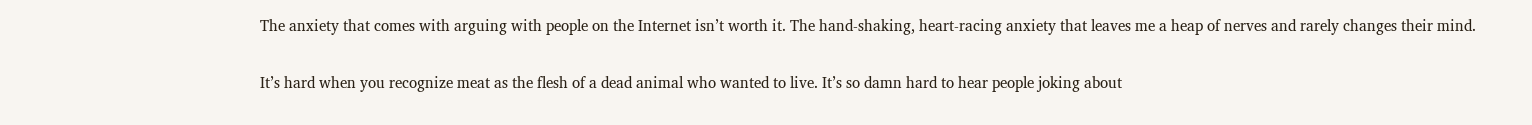The anxiety that comes with arguing with people on the Internet isn’t worth it. The hand-shaking, heart-racing anxiety that leaves me a heap of nerves and rarely changes their mind.

It’s hard when you recognize meat as the flesh of a dead animal who wanted to live. It’s so damn hard to hear people joking about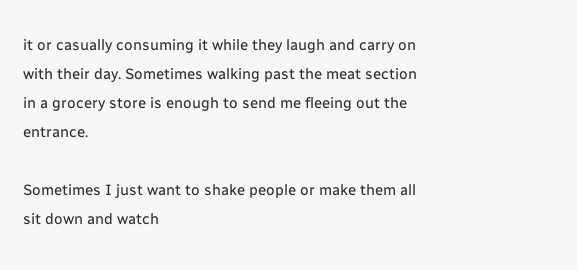it or casually consuming it while they laugh and carry on with their day. Sometimes walking past the meat section in a grocery store is enough to send me fleeing out the entrance.

Sometimes I just want to shake people or make them all sit down and watch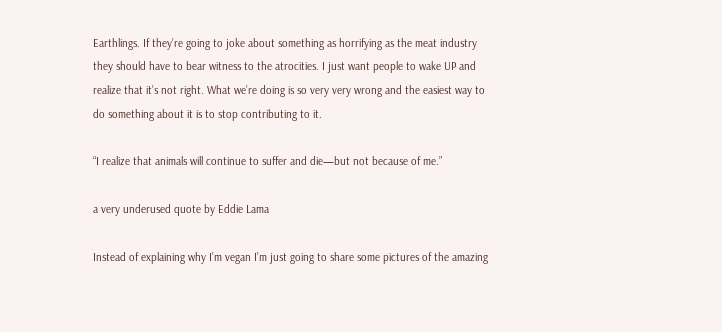Earthlings. If they’re going to joke about something as horrifying as the meat industry they should have to bear witness to the atrocities. I just want people to wake UP and realize that it’s not right. What we’re doing is so very very wrong and the easiest way to do something about it is to stop contributing to it.

“I realize that animals will continue to suffer and die—but not because of me.”

a very underused quote by Eddie Lama

Instead of explaining why I’m vegan I’m just going to share some pictures of the amazing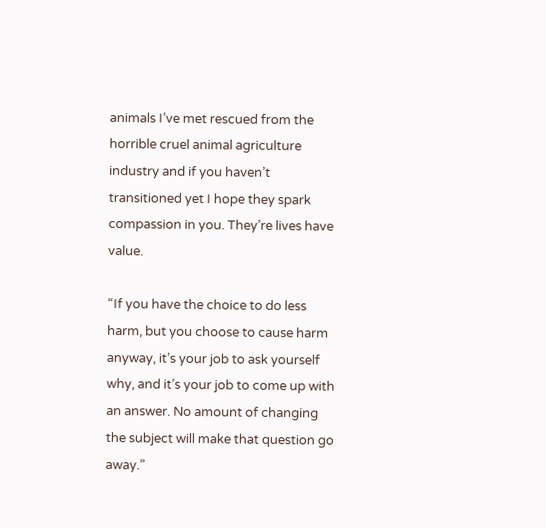animals I’ve met rescued from the horrible cruel animal agriculture industry and if you haven’t transitioned yet I hope they spark compassion in you. They’re lives have value.

“If you have the choice to do less harm, but you choose to cause harm anyway, it’s your job to ask yourself why, and it’s your job to come up with an answer. No amount of changing the subject will make that question go away.”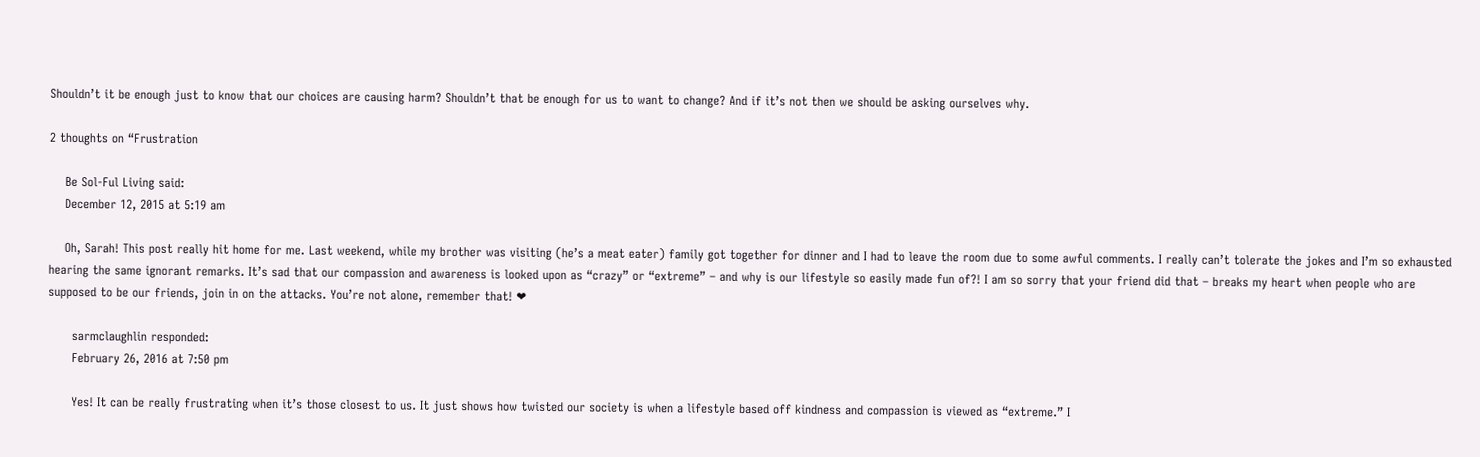Shouldn’t it be enough just to know that our choices are causing harm? Shouldn’t that be enough for us to want to change? And if it’s not then we should be asking ourselves why.

2 thoughts on “Frustration

    Be Sol-Ful Living said:
    December 12, 2015 at 5:19 am

    Oh, Sarah! This post really hit home for me. Last weekend, while my brother was visiting (he’s a meat eater) family got together for dinner and I had to leave the room due to some awful comments. I really can’t tolerate the jokes and I’m so exhausted hearing the same ignorant remarks. It’s sad that our compassion and awareness is looked upon as “crazy” or “extreme” – and why is our lifestyle so easily made fun of?! I am so sorry that your friend did that – breaks my heart when people who are supposed to be our friends, join in on the attacks. You’re not alone, remember that! ❤

      sarmclaughlin responded:
      February 26, 2016 at 7:50 pm

      Yes! It can be really frustrating when it’s those closest to us. It just shows how twisted our society is when a lifestyle based off kindness and compassion is viewed as “extreme.” I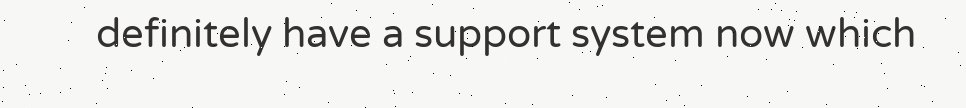definitely have a support system now which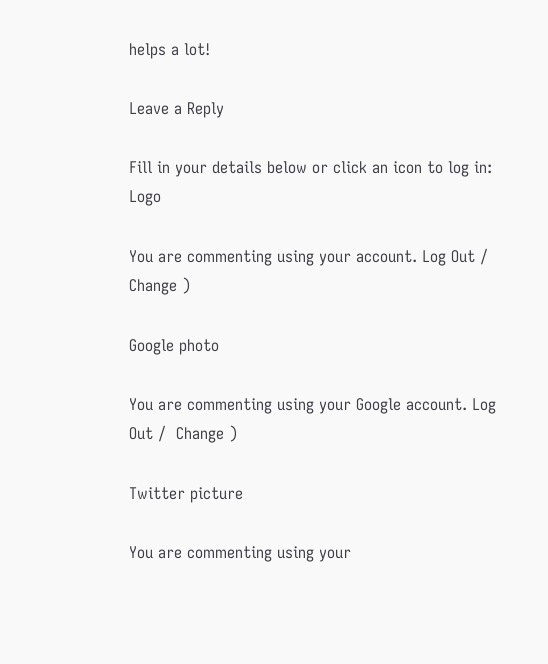helps a lot!

Leave a Reply

Fill in your details below or click an icon to log in: Logo

You are commenting using your account. Log Out /  Change )

Google photo

You are commenting using your Google account. Log Out /  Change )

Twitter picture

You are commenting using your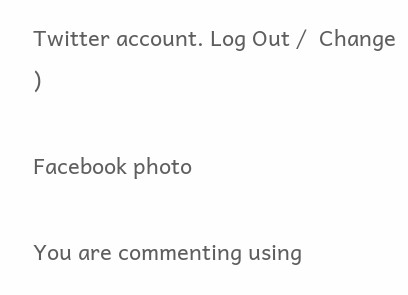Twitter account. Log Out /  Change )

Facebook photo

You are commenting using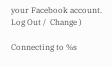your Facebook account. Log Out /  Change )

Connecting to %s